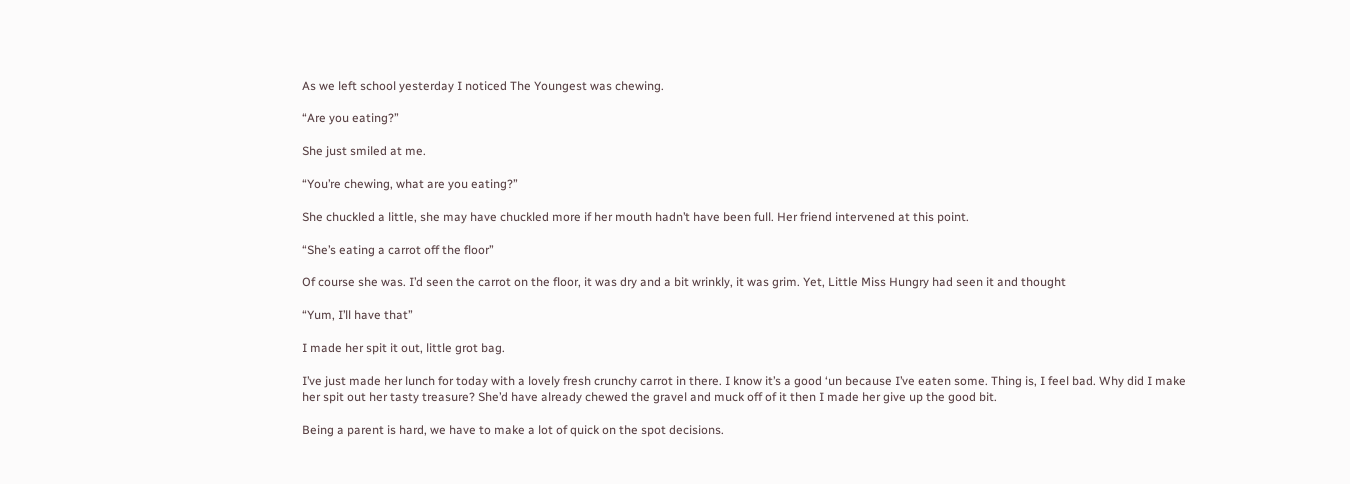As we left school yesterday I noticed The Youngest was chewing.

“Are you eating?”

She just smiled at me.

“You’re chewing, what are you eating?”

She chuckled a little, she may have chuckled more if her mouth hadn’t have been full. Her friend intervened at this point.

“She’s eating a carrot off the floor”

Of course she was. I’d seen the carrot on the floor, it was dry and a bit wrinkly, it was grim. Yet, Little Miss Hungry had seen it and thought

“Yum, I’ll have that”

I made her spit it out, little grot bag.

I’ve just made her lunch for today with a lovely fresh crunchy carrot in there. I know it’s a good ‘un because I’ve eaten some. Thing is, I feel bad. Why did I make her spit out her tasty treasure? She’d have already chewed the gravel and muck off of it then I made her give up the good bit.

Being a parent is hard, we have to make a lot of quick on the spot decisions.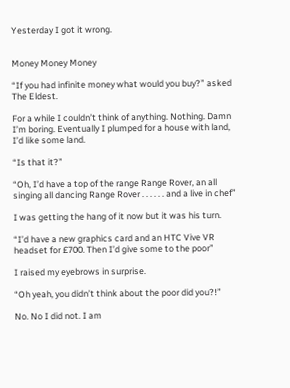Yesterday I got it wrong.


Money Money Money

“If you had infinite money what would you buy?” asked The Eldest.

For a while I couldn’t think of anything. Nothing. Damn I’m boring. Eventually I plumped for a house with land, I’d like some land.

“Is that it?”

“Oh, I’d have a top of the range Range Rover, an all singing all dancing Range Rover . . . . . . and a live in chef”

I was getting the hang of it now but it was his turn.

“I’d have a new graphics card and an HTC Vive VR headset for £700. Then I’d give some to the poor”

I raised my eyebrows in surprise.

“Oh yeah, you didn’t think about the poor did you?!”

No. No I did not. I am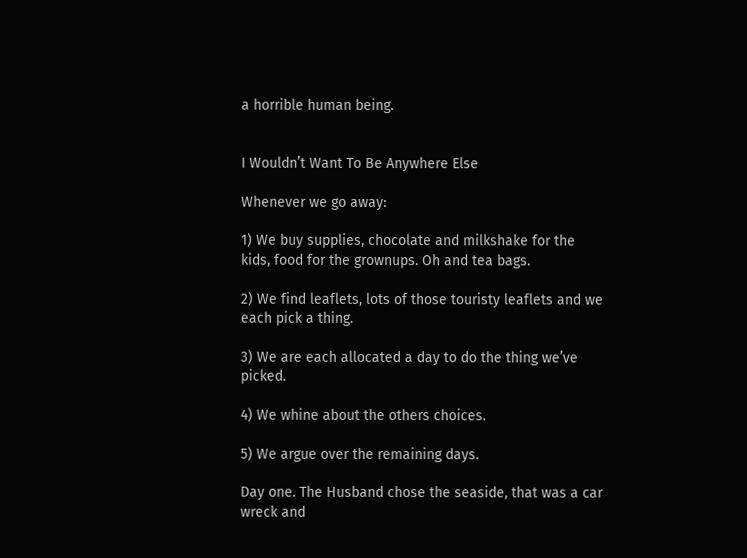a horrible human being.


I Wouldn’t Want To Be Anywhere Else

Whenever we go away:

1) We buy supplies, chocolate and milkshake for the kids, food for the grownups. Oh and tea bags.

2) We find leaflets, lots of those touristy leaflets and we each pick a thing.

3) We are each allocated a day to do the thing we’ve picked.

4) We whine about the others choices.

5) We argue over the remaining days.

Day one. The Husband chose the seaside, that was a car wreck and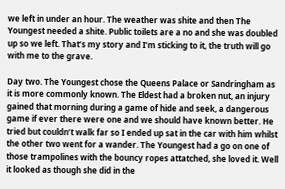we left in under an hour. The weather was shite and then The Youngest needed a shite. Public toilets are a no and she was doubled up so we left. That’s my story and I’m sticking to it, the truth will go with me to the grave.

Day two. The Youngest chose the Queens Palace or Sandringham as it is more commonly known. The Eldest had a broken nut, an injury gained that morning during a game of hide and seek, a dangerous game if ever there were one and we should have known better. He tried but couldn’t walk far so I ended up sat in the car with him whilst the other two went for a wander. The Youngest had a go on one of those trampolines with the bouncy ropes attatched, she loved it. Well it looked as though she did in the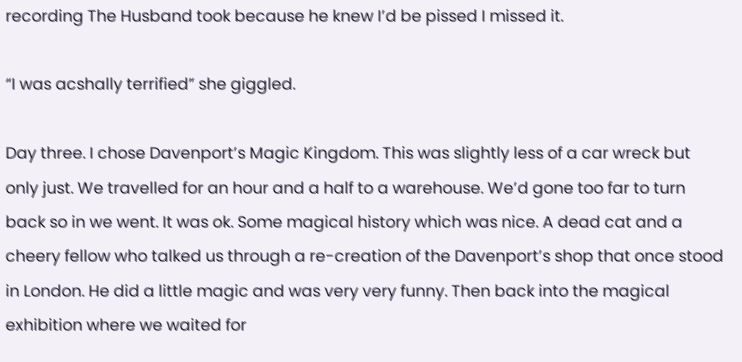recording The Husband took because he knew I’d be pissed I missed it.

“I was acshally terrified” she giggled.

Day three. I chose Davenport’s Magic Kingdom. This was slightly less of a car wreck but only just. We travelled for an hour and a half to a warehouse. We’d gone too far to turn back so in we went. It was ok. Some magical history which was nice. A dead cat and a cheery fellow who talked us through a re-creation of the Davenport’s shop that once stood in London. He did a little magic and was very very funny. Then back into the magical exhibition where we waited for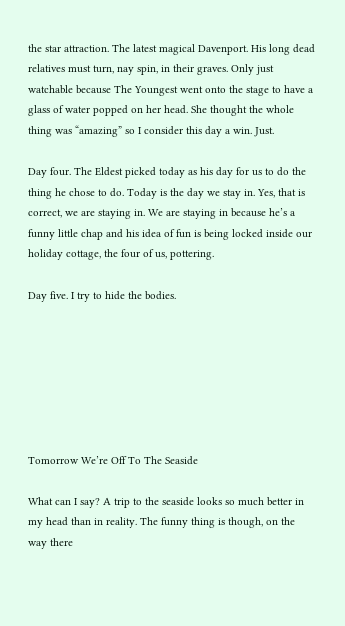the star attraction. The latest magical Davenport. His long dead relatives must turn, nay spin, in their graves. Only just watchable because The Youngest went onto the stage to have a glass of water popped on her head. She thought the whole thing was “amazing” so I consider this day a win. Just.

Day four. The Eldest picked today as his day for us to do the thing he chose to do. Today is the day we stay in. Yes, that is correct, we are staying in. We are staying in because he’s a funny little chap and his idea of fun is being locked inside our holiday cottage, the four of us, pottering.

Day five. I try to hide the bodies.







Tomorrow We’re Off To The Seaside

What can I say? A trip to the seaside looks so much better in my head than in reality. The funny thing is though, on the way there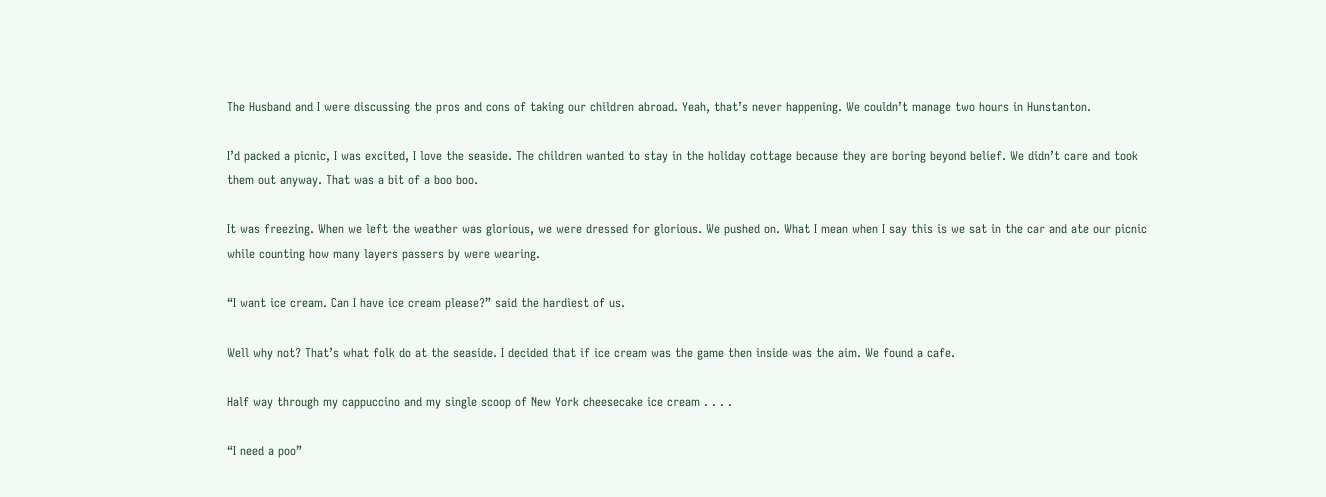The Husband and I were discussing the pros and cons of taking our children abroad. Yeah, that’s never happening. We couldn’t manage two hours in Hunstanton.

I’d packed a picnic, I was excited, I love the seaside. The children wanted to stay in the holiday cottage because they are boring beyond belief. We didn’t care and took them out anyway. That was a bit of a boo boo.

It was freezing. When we left the weather was glorious, we were dressed for glorious. We pushed on. What I mean when I say this is we sat in the car and ate our picnic while counting how many layers passers by were wearing.

“I want ice cream. Can I have ice cream please?” said the hardiest of us.

Well why not? That’s what folk do at the seaside. I decided that if ice cream was the game then inside was the aim. We found a cafe.

Half way through my cappuccino and my single scoop of New York cheesecake ice cream . . . .

“I need a poo”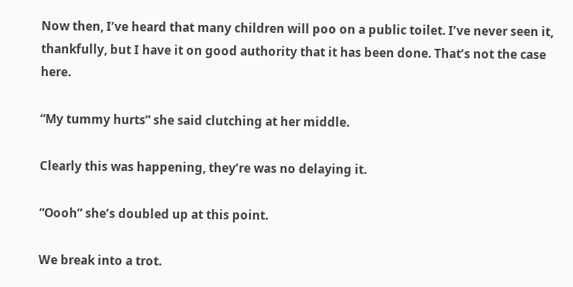Now then, I’ve heard that many children will poo on a public toilet. I’ve never seen it, thankfully, but I have it on good authority that it has been done. That’s not the case here.

“My tummy hurts” she said clutching at her middle.

Clearly this was happening, they’re was no delaying it.

“Oooh” she’s doubled up at this point.

We break into a trot.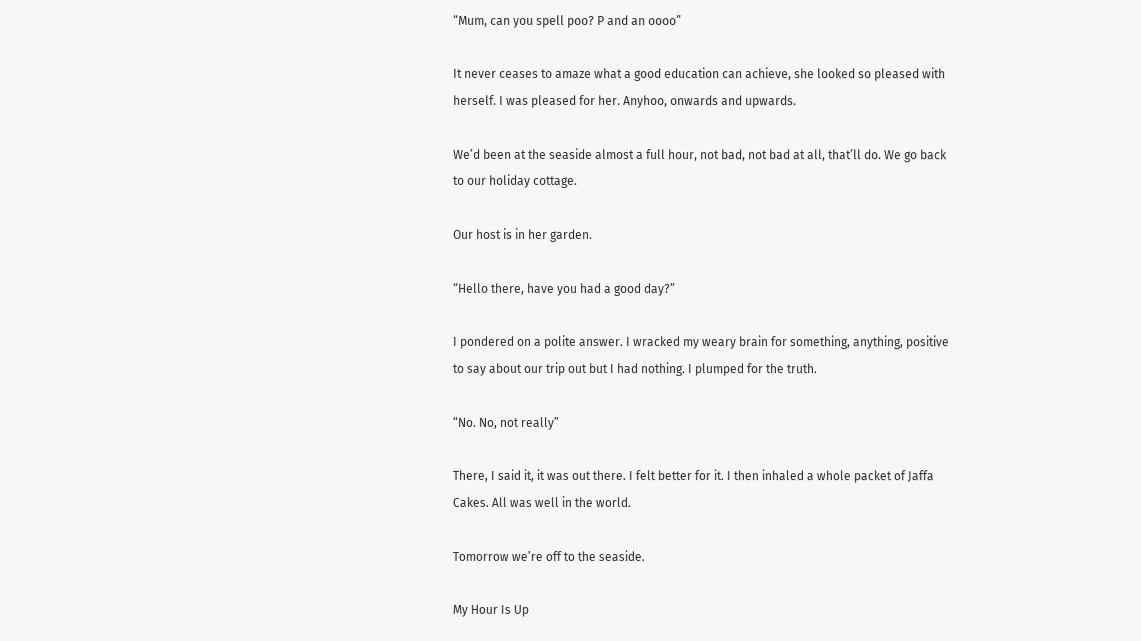“Mum, can you spell poo? P and an oooo”

It never ceases to amaze what a good education can achieve, she looked so pleased with herself. I was pleased for her. Anyhoo, onwards and upwards.

We’d been at the seaside almost a full hour, not bad, not bad at all, that’ll do. We go back to our holiday cottage.

Our host is in her garden.

“Hello there, have you had a good day?”

I pondered on a polite answer. I wracked my weary brain for something, anything, positive to say about our trip out but I had nothing. I plumped for the truth.

“No. No, not really”

There, I said it, it was out there. I felt better for it. I then inhaled a whole packet of Jaffa Cakes. All was well in the world.

Tomorrow we’re off to the seaside.

My Hour Is Up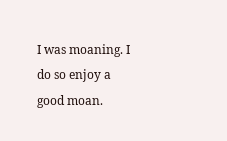I was moaning. I do so enjoy a good moan.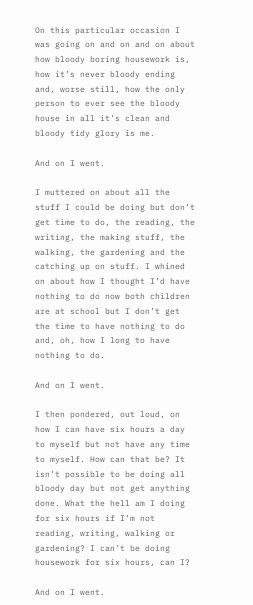On this particular occasion I was going on and on and on about how bloody boring housework is, how it’s never bloody ending and, worse still, how the only person to ever see the bloody house in all it’s clean and bloody tidy glory is me.

And on I went.

I muttered on about all the stuff I could be doing but don’t get time to do, the reading, the writing, the making stuff, the walking, the gardening and the catching up on stuff. I whined on about how I thought I’d have nothing to do now both children are at school but I don’t get the time to have nothing to do and, oh, how I long to have nothing to do.

And on I went.

I then pondered, out loud, on how I can have six hours a day to myself but not have any time to myself. How can that be? It isn’t possible to be doing all bloody day but not get anything done. What the hell am I doing for six hours if I’m not reading, writing, walking or gardening? I can’t be doing housework for six hours, can I?

And on I went.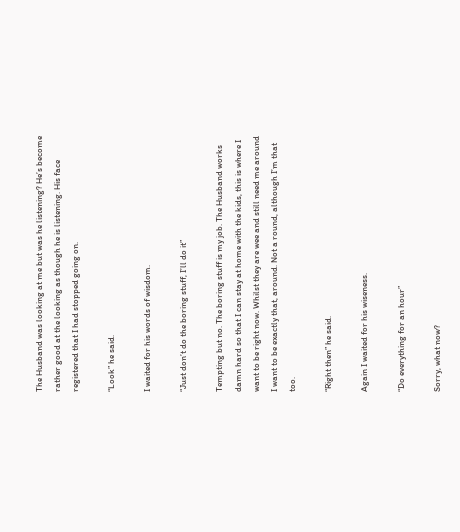The Husband was looking at me but was he listening? He’s become rather good at the looking as though he is listening. His face registered that I had stopped going on.

“Look” he said.

I waited for his words of wisdom.

“Just don’t do the boring stuff, I’ll do it”

Tempting but no. The boring stuff is my job. The Husband works damn hard so that I can stay at home with the kids, this is where I want to be right now. Whilst they are wee and still need me around I want to be exactly that, around. Not a round, although I’m that too.

“Right then” he said.

Again I waited for his wiseness.

“Do everything for an hour”

Sorry, what now?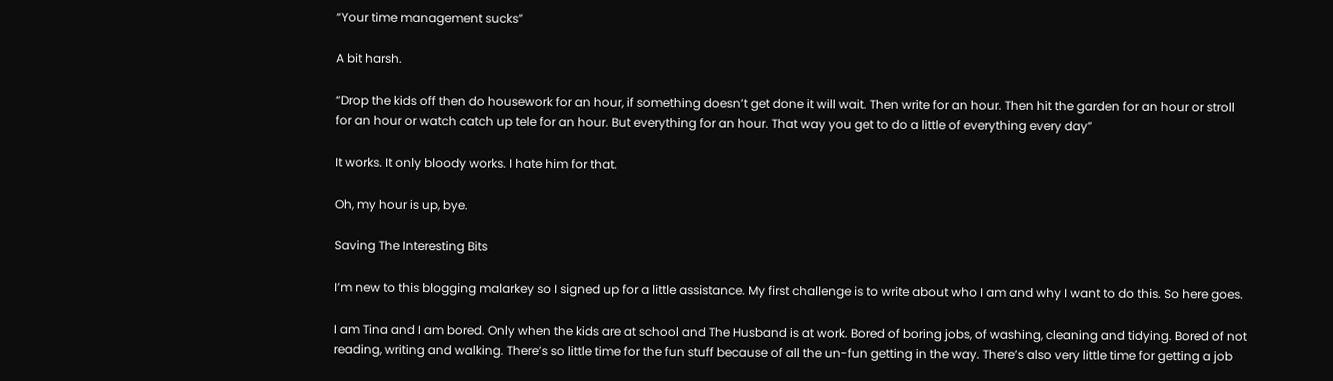“Your time management sucks”

A bit harsh.

“Drop the kids off then do housework for an hour, if something doesn’t get done it will wait. Then write for an hour. Then hit the garden for an hour or stroll for an hour or watch catch up tele for an hour. But everything for an hour. That way you get to do a little of everything every day”

It works. It only bloody works. I hate him for that.

Oh, my hour is up, bye.

Saving The Interesting Bits

I’m new to this blogging malarkey so I signed up for a little assistance. My first challenge is to write about who I am and why I want to do this. So here goes.

I am Tina and I am bored. Only when the kids are at school and The Husband is at work. Bored of boring jobs, of washing, cleaning and tidying. Bored of not reading, writing and walking. There’s so little time for the fun stuff because of all the un-fun getting in the way. There’s also very little time for getting a job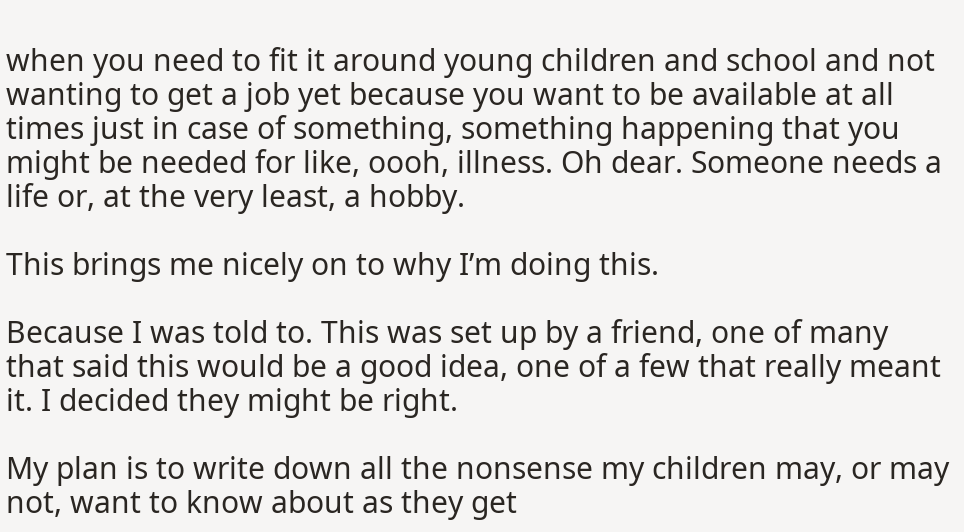when you need to fit it around young children and school and not wanting to get a job yet because you want to be available at all times just in case of something, something happening that you might be needed for like, oooh, illness. Oh dear. Someone needs a life or, at the very least, a hobby.

This brings me nicely on to why I’m doing this.

Because I was told to. This was set up by a friend, one of many that said this would be a good idea, one of a few that really meant it. I decided they might be right.

My plan is to write down all the nonsense my children may, or may not, want to know about as they get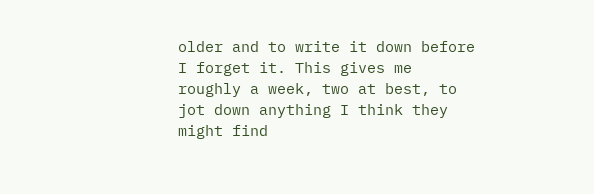older and to write it down before I forget it. This gives me roughly a week, two at best, to jot down anything I think they might find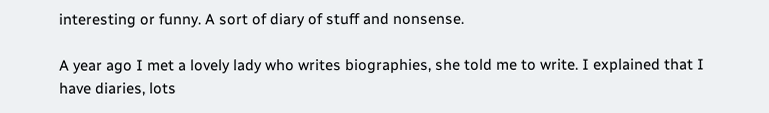interesting or funny. A sort of diary of stuff and nonsense.

A year ago I met a lovely lady who writes biographies, she told me to write. I explained that I have diaries, lots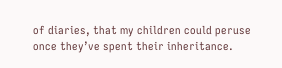of diaries, that my children could peruse once they’ve spent their inheritance.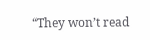“They won’t read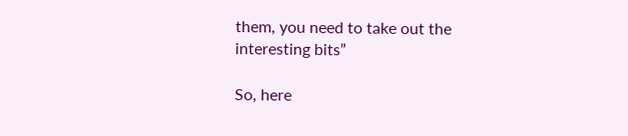them, you need to take out the interesting bits”

So, here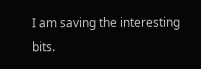I am saving the interesting bits.